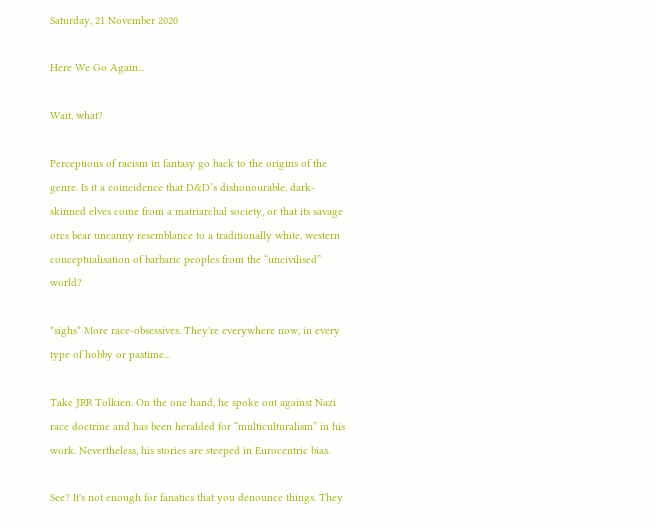Saturday, 21 November 2020

Here We Go Again...

Wait, what?

Perceptions of racism in fantasy go back to the origins of the genre. Is it a coincidence that D&D’s dishonourable, dark-skinned elves come from a matriarchal society, or that its savage orcs bear uncanny resemblance to a traditionally white, western conceptualisation of barbaric peoples from the “uncivilised” world?

*sighs* More race-obsessives. They're everywhere now, in every type of hobby or pastime...

Take JRR Tolkien. On the one hand, he spoke out against Nazi race doctrine and has been heralded for “multiculturalism” in his work. Nevertheless, his stories are steeped in Eurocentric bias.

See? It's not enough for fanatics that you denounce things. They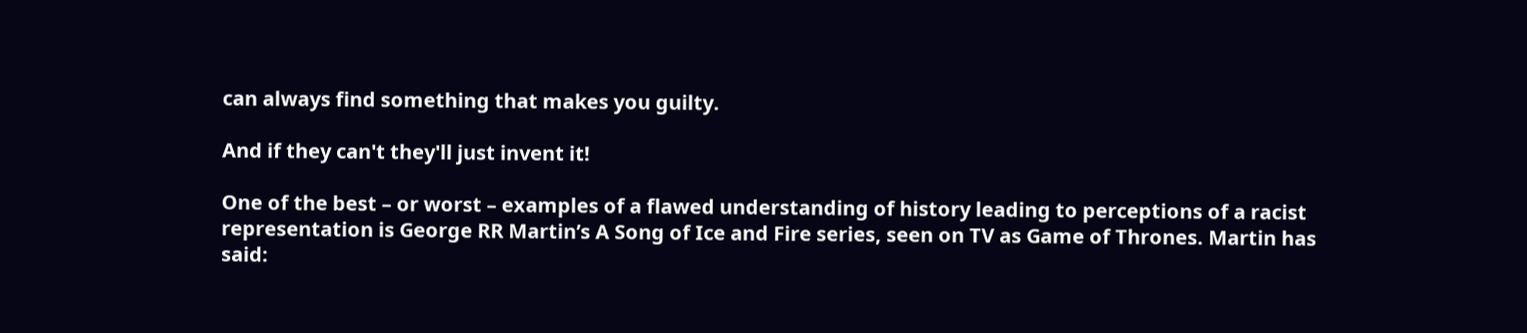can always find something that makes you guilty.

And if they can't they'll just invent it!

One of the best – or worst – examples of a flawed understanding of history leading to perceptions of a racist representation is George RR Martin’s A Song of Ice and Fire series, seen on TV as Game of Thrones. Martin has said: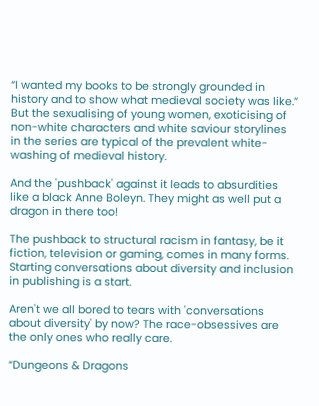“I wanted my books to be strongly grounded in history and to show what medieval society was like.” But the sexualising of young women, exoticising of non-white characters and white saviour storylines in the series are typical of the prevalent white-washing of medieval history.

And the 'pushback' against it leads to absurdities like a black Anne Boleyn. They might as well put a dragon in there too!

The pushback to structural racism in fantasy, be it fiction, television or gaming, comes in many forms. Starting conversations about diversity and inclusion in publishing is a start.

Aren't we all bored to tears with 'conversations about diversity' by now? The race-obsessives are the only ones who really care.

“Dungeons & Dragons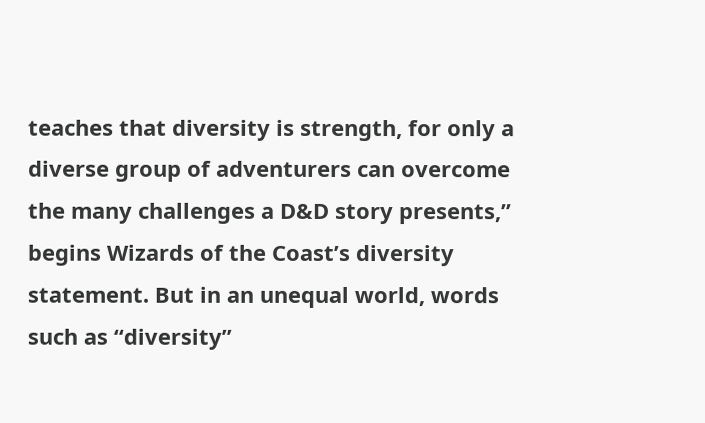teaches that diversity is strength, for only a diverse group of adventurers can overcome the many challenges a D&D story presents,” begins Wizards of the Coast’s diversity statement. But in an unequal world, words such as “diversity”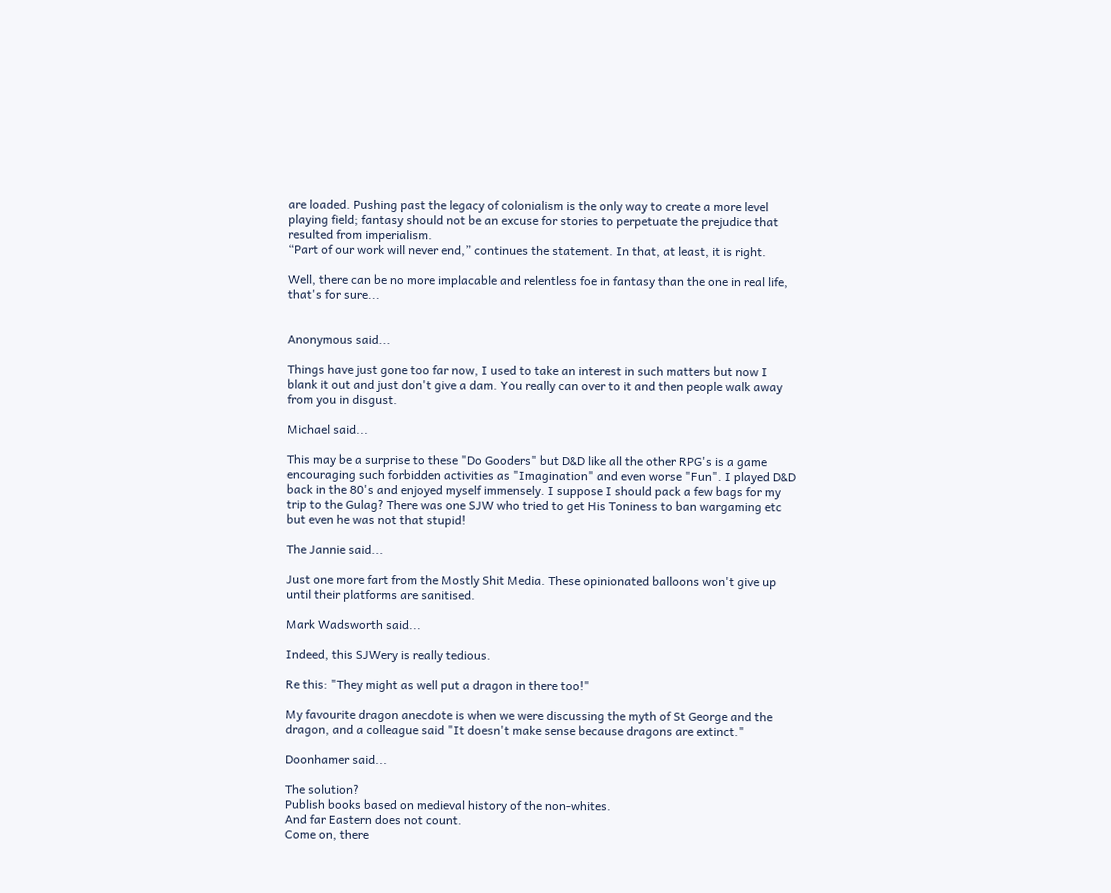are loaded. Pushing past the legacy of colonialism is the only way to create a more level playing field; fantasy should not be an excuse for stories to perpetuate the prejudice that resulted from imperialism.
“Part of our work will never end,” continues the statement. In that, at least, it is right.

Well, there can be no more implacable and relentless foe in fantasy than the one in real life, that's for sure...


Anonymous said...

Things have just gone too far now, I used to take an interest in such matters but now I blank it out and just don't give a dam. You really can over to it and then people walk away from you in disgust.

Michael said...

This may be a surprise to these "Do Gooders" but D&D like all the other RPG's is a game encouraging such forbidden activities as "Imagination" and even worse "Fun". I played D&D back in the 80's and enjoyed myself immensely. I suppose I should pack a few bags for my trip to the Gulag? There was one SJW who tried to get His Toniness to ban wargaming etc but even he was not that stupid!

The Jannie said...

Just one more fart from the Mostly Shit Media. These opinionated balloons won't give up until their platforms are sanitised.

Mark Wadsworth said...

Indeed, this SJWery is really tedious.

Re this: "They might as well put a dragon in there too!"

My favourite dragon anecdote is when we were discussing the myth of St George and the dragon, and a colleague said "It doesn't make sense because dragons are extinct."

Doonhamer said...

The solution?
Publish books based on medieval history of the non-whites.
And far Eastern does not count.
Come on, there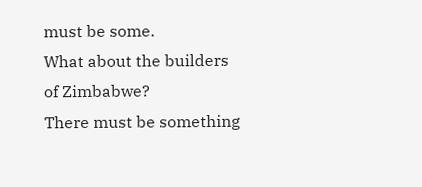must be some.
What about the builders of Zimbabwe?
There must be something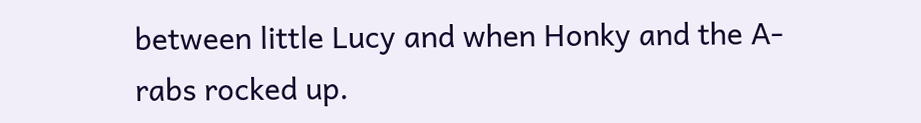between little Lucy and when Honky and the A-rabs rocked up.